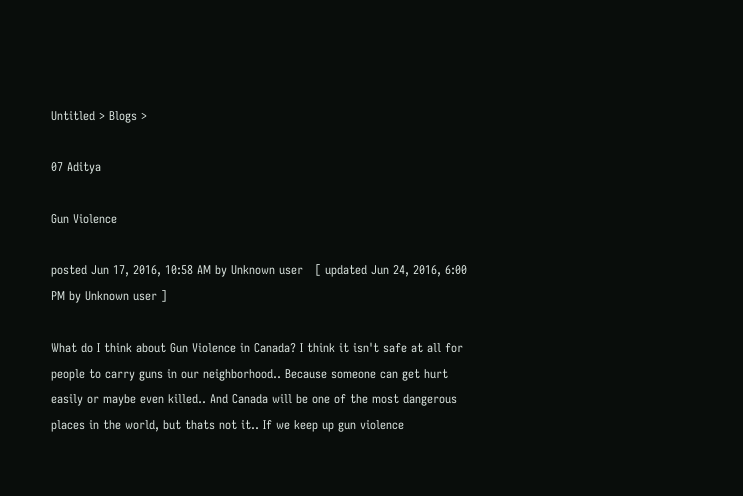Untitled > Blogs >

07 Aditya

Gun Violence

posted Jun 17, 2016, 10:58 AM by Unknown user   [ updated Jun 24, 2016, 6:00 PM by Unknown user ]

What do I think about Gun Violence in Canada? I think it isn't safe at all for people to carry guns in our neighborhood.. Because someone can get hurt easily or maybe even killed.. And Canada will be one of the most dangerous places in the world, but thats not it.. If we keep up gun violence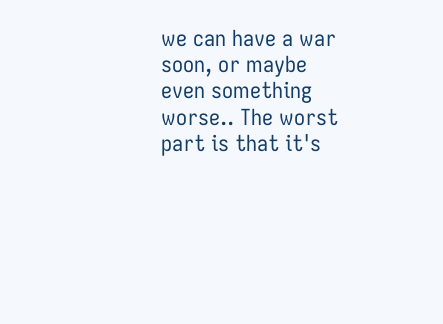we can have a war soon, or maybe even something worse.. The worst part is that it's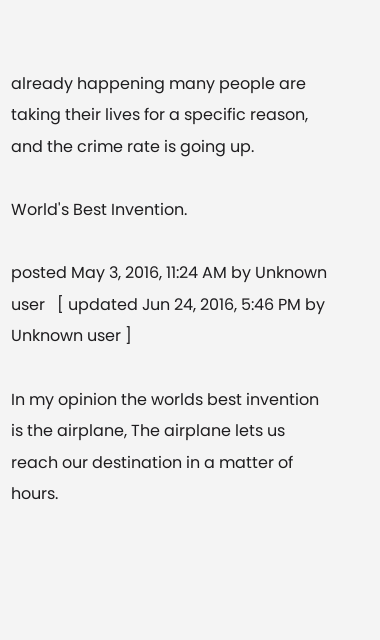already happening many people are taking their lives for a specific reason, and the crime rate is going up.

World's Best Invention.

posted May 3, 2016, 11:24 AM by Unknown user   [ updated Jun 24, 2016, 5:46 PM by Unknown user ]

In my opinion the worlds best invention is the airplane, The airplane lets us reach our destination in a matter of hours.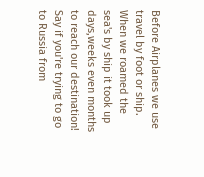Before Airplanes we use travel by foot or ship. When we roamed the sea's by ship it took up days,weeks even months to reach our destination! Say if you're trying to go to Russia from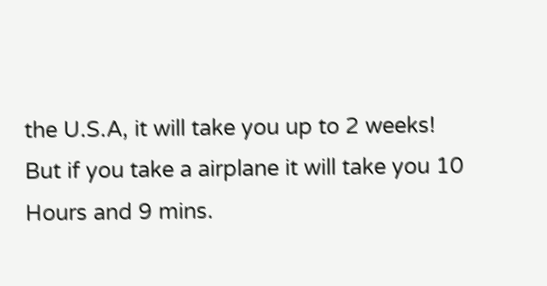the U.S.A, it will take you up to 2 weeks! But if you take a airplane it will take you 10 Hours and 9 mins.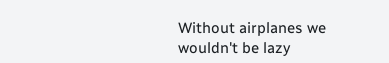Without airplanes we wouldn't be lazy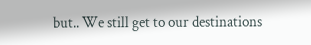but.. We still get to our destinations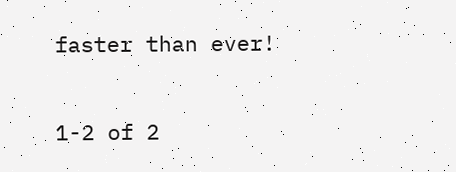faster than ever!

1-2 of 2